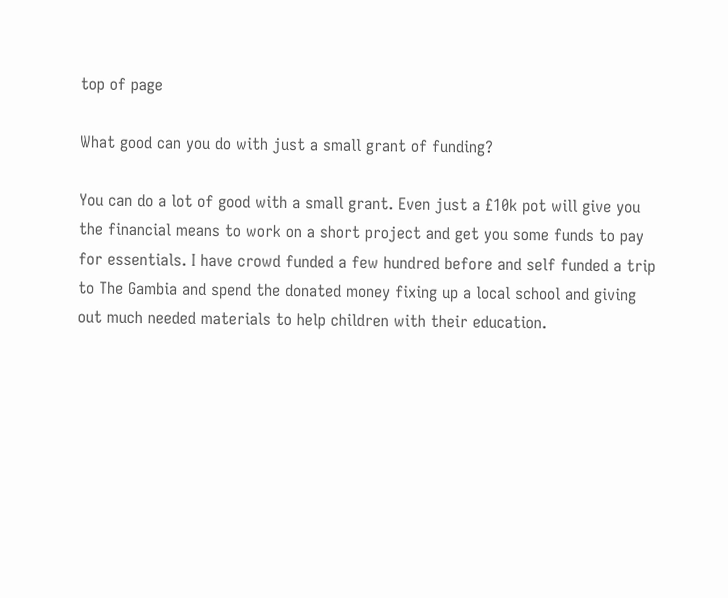top of page

What good can you do with just a small grant of funding?

You can do a lot of good with a small grant. Even just a £10k pot will give you the financial means to work on a short project and get you some funds to pay for essentials. I have crowd funded a few hundred before and self funded a trip to The Gambia and spend the donated money fixing up a local school and giving out much needed materials to help children with their education.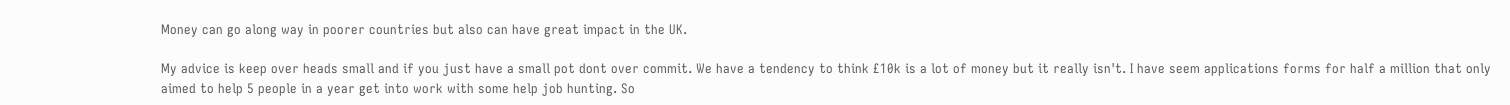Money can go along way in poorer countries but also can have great impact in the UK.

My advice is keep over heads small and if you just have a small pot dont over commit. We have a tendency to think £10k is a lot of money but it really isn't. I have seem applications forms for half a million that only aimed to help 5 people in a year get into work with some help job hunting. So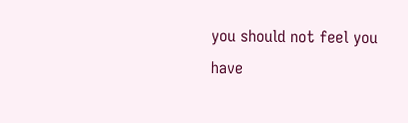you should not feel you have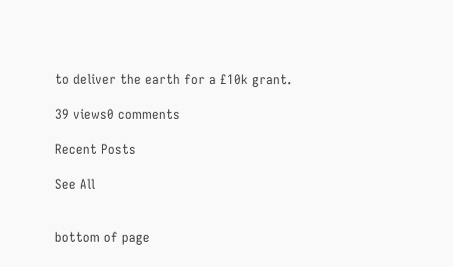to deliver the earth for a £10k grant.

39 views0 comments

Recent Posts

See All


bottom of page